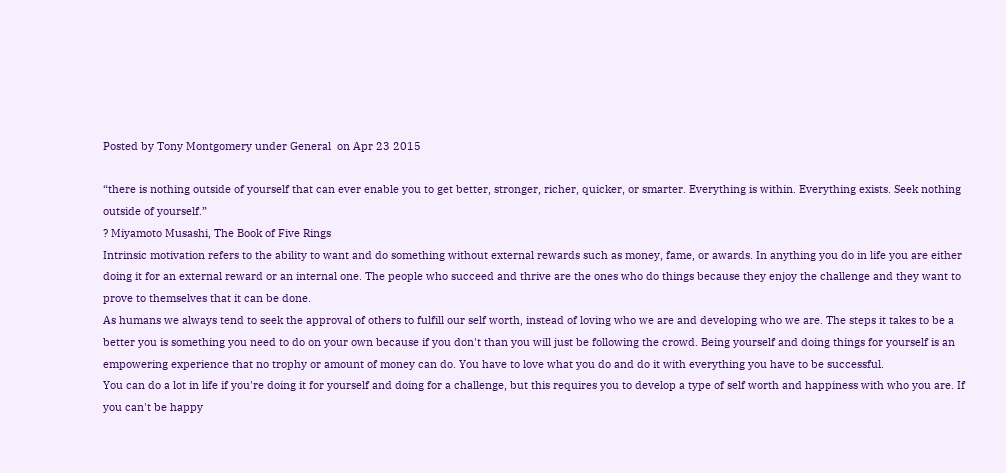Posted by Tony Montgomery under General  on Apr 23 2015

“there is nothing outside of yourself that can ever enable you to get better, stronger, richer, quicker, or smarter. Everything is within. Everything exists. Seek nothing outside of yourself.”
? Miyamoto Musashi, The Book of Five Rings
Intrinsic motivation refers to the ability to want and do something without external rewards such as money, fame, or awards. In anything you do in life you are either doing it for an external reward or an internal one. The people who succeed and thrive are the ones who do things because they enjoy the challenge and they want to prove to themselves that it can be done.
As humans we always tend to seek the approval of others to fulfill our self worth, instead of loving who we are and developing who we are. The steps it takes to be a better you is something you need to do on your own because if you don't than you will just be following the crowd. Being yourself and doing things for yourself is an empowering experience that no trophy or amount of money can do. You have to love what you do and do it with everything you have to be successful.
You can do a lot in life if you're doing it for yourself and doing for a challenge, but this requires you to develop a type of self worth and happiness with who you are. If you can't be happy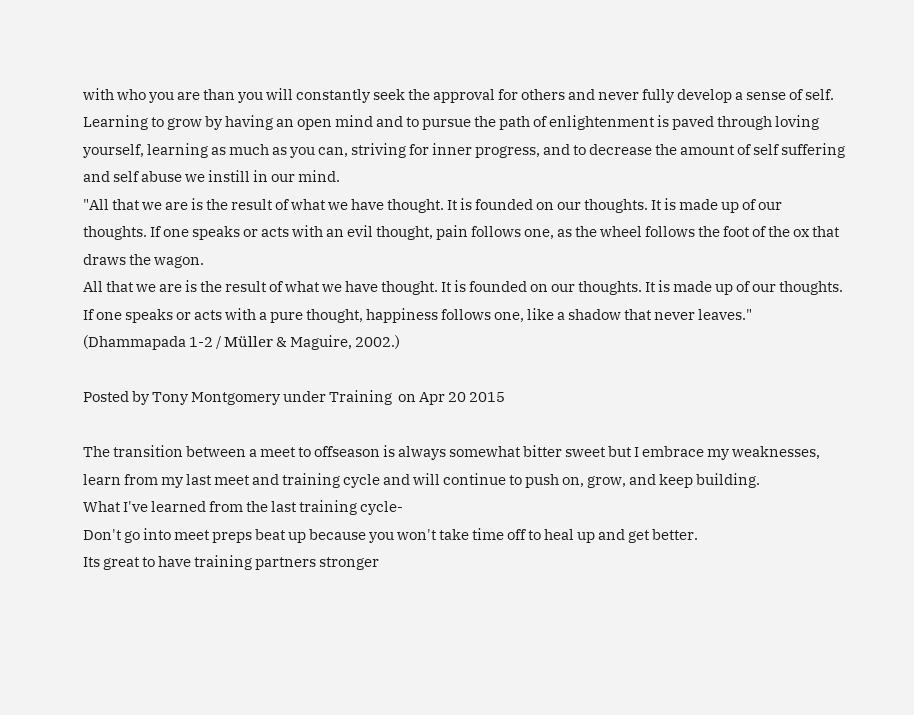with who you are than you will constantly seek the approval for others and never fully develop a sense of self. Learning to grow by having an open mind and to pursue the path of enlightenment is paved through loving yourself, learning as much as you can, striving for inner progress, and to decrease the amount of self suffering and self abuse we instill in our mind.
"All that we are is the result of what we have thought. It is founded on our thoughts. It is made up of our thoughts. If one speaks or acts with an evil thought, pain follows one, as the wheel follows the foot of the ox that draws the wagon.
All that we are is the result of what we have thought. It is founded on our thoughts. It is made up of our thoughts. If one speaks or acts with a pure thought, happiness follows one, like a shadow that never leaves."
(Dhammapada 1-2 / Müller & Maguire, 2002.)

Posted by Tony Montgomery under Training  on Apr 20 2015

The transition between a meet to offseason is always somewhat bitter sweet but I embrace my weaknesses, learn from my last meet and training cycle and will continue to push on, grow, and keep building.
What I've learned from the last training cycle-
Don't go into meet preps beat up because you won't take time off to heal up and get better.
Its great to have training partners stronger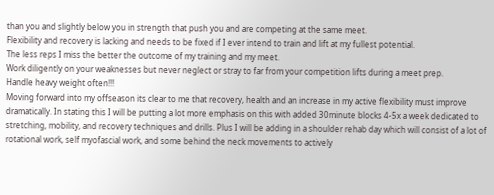than you and slightly below you in strength that push you and are competing at the same meet.
Flexibility and recovery is lacking and needs to be fixed if I ever intend to train and lift at my fullest potential.
The less reps I miss the better the outcome of my training and my meet.
Work diligently on your weaknesses but never neglect or stray to far from your competition lifts during a meet prep.
Handle heavy weight often!!!
Moving forward into my offseason its clear to me that recovery, health and an increase in my active flexibility must improve dramatically. In stating this I will be putting a lot more emphasis on this with added 30minute blocks 4-5x a week dedicated to stretching, mobility, and recovery techniques and drills. Plus I will be adding in a shoulder rehab day which will consist of a lot of rotational work, self myofascial work, and some behind the neck movements to actively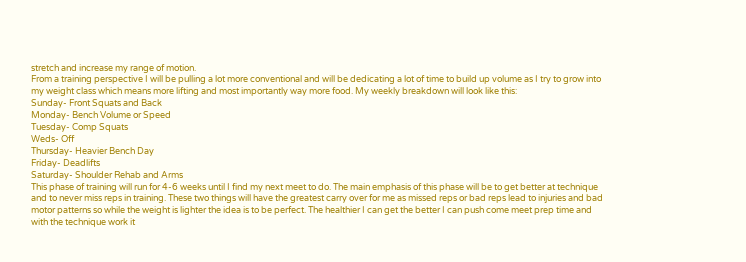stretch and increase my range of motion.
From a training perspective I will be pulling a lot more conventional and will be dedicating a lot of time to build up volume as I try to grow into my weight class which means more lifting and most importantly way more food. My weekly breakdown will look like this:
Sunday- Front Squats and Back
Monday- Bench Volume or Speed
Tuesday- Comp Squats
Weds- Off
Thursday- Heavier Bench Day
Friday- Deadlifts
Saturday- Shoulder Rehab and Arms
This phase of training will run for 4-6 weeks until I find my next meet to do. The main emphasis of this phase will be to get better at technique and to never miss reps in training. These two things will have the greatest carry over for me as missed reps or bad reps lead to injuries and bad motor patterns so while the weight is lighter the idea is to be perfect. The healthier I can get the better I can push come meet prep time and with the technique work it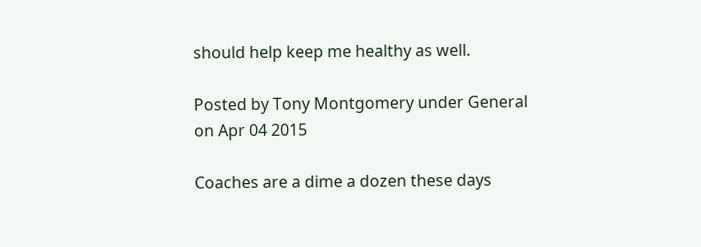should help keep me healthy as well.

Posted by Tony Montgomery under General  on Apr 04 2015

Coaches are a dime a dozen these days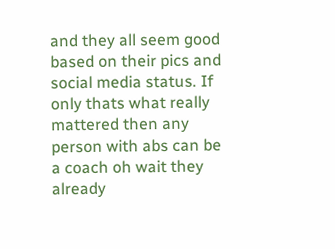and they all seem good based on their pics and social media status. If only thats what really mattered then any person with abs can be a coach oh wait they already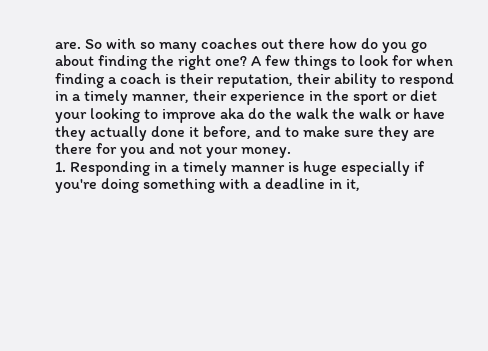are. So with so many coaches out there how do you go about finding the right one? A few things to look for when finding a coach is their reputation, their ability to respond in a timely manner, their experience in the sport or diet your looking to improve aka do the walk the walk or have they actually done it before, and to make sure they are there for you and not your money.
1. Responding in a timely manner is huge especially if you're doing something with a deadline in it,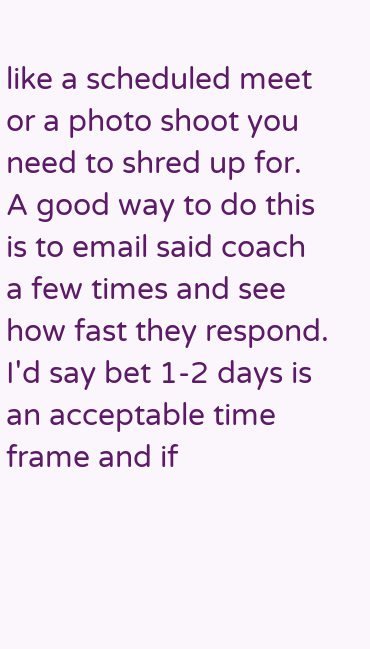like a scheduled meet or a photo shoot you need to shred up for. A good way to do this is to email said coach a few times and see how fast they respond. I'd say bet 1-2 days is an acceptable time frame and if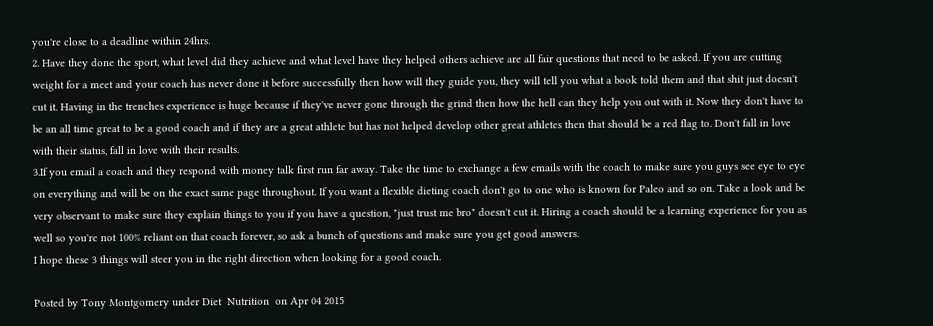you're close to a deadline within 24hrs.
2. Have they done the sport, what level did they achieve and what level have they helped others achieve are all fair questions that need to be asked. If you are cutting weight for a meet and your coach has never done it before successfully then how will they guide you, they will tell you what a book told them and that shit just doesn't cut it. Having in the trenches experience is huge because if they've never gone through the grind then how the hell can they help you out with it. Now they don't have to be an all time great to be a good coach and if they are a great athlete but has not helped develop other great athletes then that should be a red flag to. Don't fall in love with their status, fall in love with their results.
3.If you email a coach and they respond with money talk first run far away. Take the time to exchange a few emails with the coach to make sure you guys see eye to eye on everything and will be on the exact same page throughout. If you want a flexible dieting coach don't go to one who is known for Paleo and so on. Take a look and be very observant to make sure they explain things to you if you have a question, "just trust me bro" doesn't cut it. Hiring a coach should be a learning experience for you as well so you're not 100% reliant on that coach forever, so ask a bunch of questions and make sure you get good answers.
I hope these 3 things will steer you in the right direction when looking for a good coach.

Posted by Tony Montgomery under Diet  Nutrition  on Apr 04 2015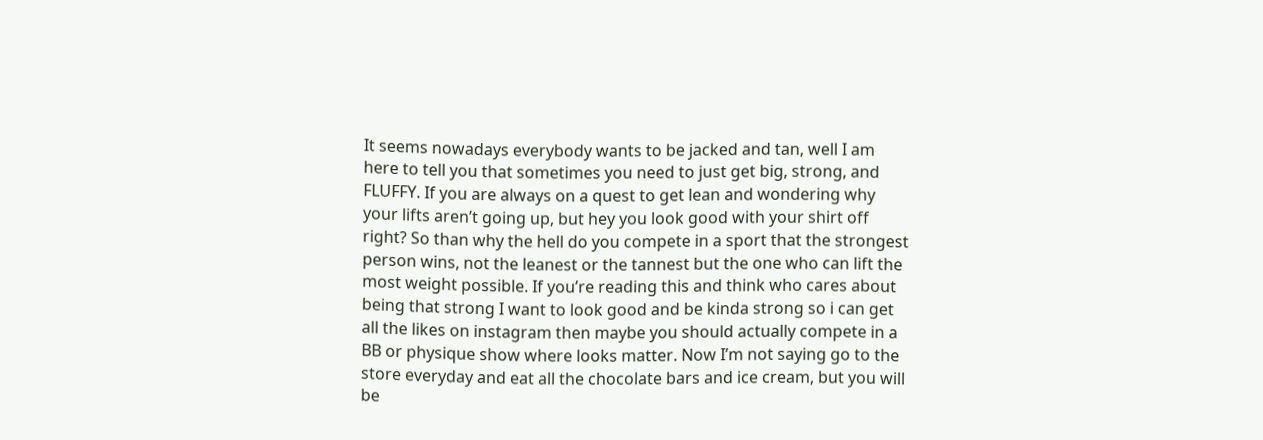It seems nowadays everybody wants to be jacked and tan, well I am here to tell you that sometimes you need to just get big, strong, and FLUFFY. If you are always on a quest to get lean and wondering why your lifts aren’t going up, but hey you look good with your shirt off right? So than why the hell do you compete in a sport that the strongest person wins, not the leanest or the tannest but the one who can lift the most weight possible. If you’re reading this and think who cares about being that strong I want to look good and be kinda strong so i can get all the likes on instagram then maybe you should actually compete in a BB or physique show where looks matter. Now I’m not saying go to the store everyday and eat all the chocolate bars and ice cream, but you will be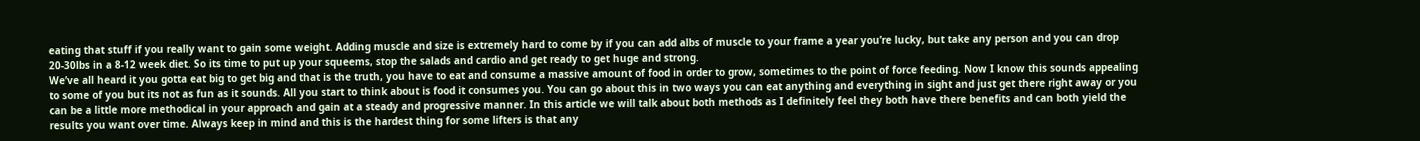eating that stuff if you really want to gain some weight. Adding muscle and size is extremely hard to come by if you can add albs of muscle to your frame a year you’re lucky, but take any person and you can drop 20-30lbs in a 8-12 week diet. So its time to put up your squeems, stop the salads and cardio and get ready to get huge and strong.
We’ve all heard it you gotta eat big to get big and that is the truth, you have to eat and consume a massive amount of food in order to grow, sometimes to the point of force feeding. Now I know this sounds appealing to some of you but its not as fun as it sounds. All you start to think about is food it consumes you. You can go about this in two ways you can eat anything and everything in sight and just get there right away or you can be a little more methodical in your approach and gain at a steady and progressive manner. In this article we will talk about both methods as I definitely feel they both have there benefits and can both yield the results you want over time. Always keep in mind and this is the hardest thing for some lifters is that any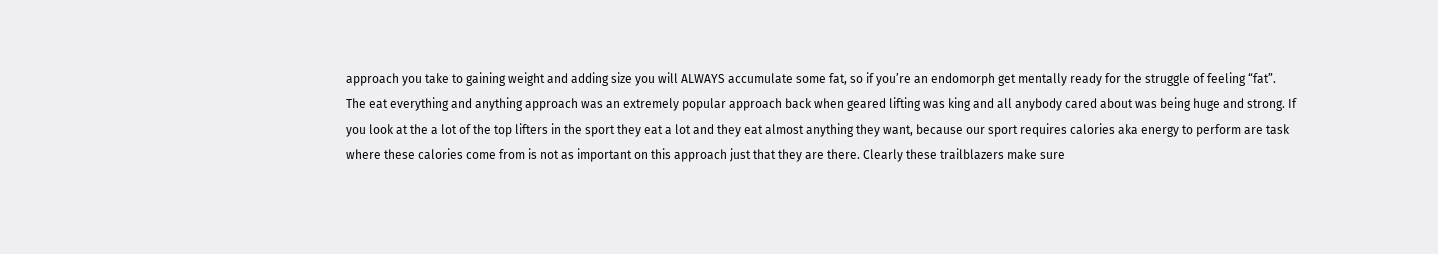approach you take to gaining weight and adding size you will ALWAYS accumulate some fat, so if you’re an endomorph get mentally ready for the struggle of feeling “fat”.
The eat everything and anything approach was an extremely popular approach back when geared lifting was king and all anybody cared about was being huge and strong. If you look at the a lot of the top lifters in the sport they eat a lot and they eat almost anything they want, because our sport requires calories aka energy to perform are task where these calories come from is not as important on this approach just that they are there. Clearly these trailblazers make sure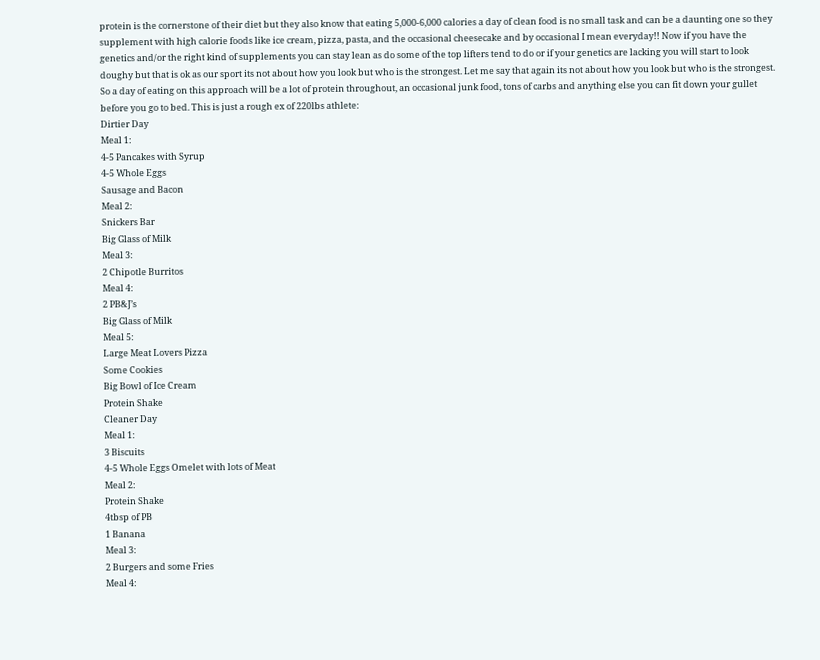protein is the cornerstone of their diet but they also know that eating 5,000-6,000 calories a day of clean food is no small task and can be a daunting one so they supplement with high calorie foods like ice cream, pizza, pasta, and the occasional cheesecake and by occasional I mean everyday!! Now if you have the genetics and/or the right kind of supplements you can stay lean as do some of the top lifters tend to do or if your genetics are lacking you will start to look doughy but that is ok as our sport its not about how you look but who is the strongest. Let me say that again its not about how you look but who is the strongest. So a day of eating on this approach will be a lot of protein throughout, an occasional junk food, tons of carbs and anything else you can fit down your gullet before you go to bed. This is just a rough ex of 220lbs athlete:
Dirtier Day
Meal 1:
4-5 Pancakes with Syrup
4-5 Whole Eggs
Sausage and Bacon
Meal 2:
Snickers Bar
Big Glass of Milk
Meal 3:
2 Chipotle Burritos
Meal 4:
2 PB&J’s
Big Glass of Milk
Meal 5:
Large Meat Lovers Pizza
Some Cookies
Big Bowl of Ice Cream
Protein Shake
Cleaner Day
Meal 1:
3 Biscuits
4-5 Whole Eggs Omelet with lots of Meat
Meal 2:
Protein Shake
4tbsp of PB
1 Banana
Meal 3:
2 Burgers and some Fries
Meal 4: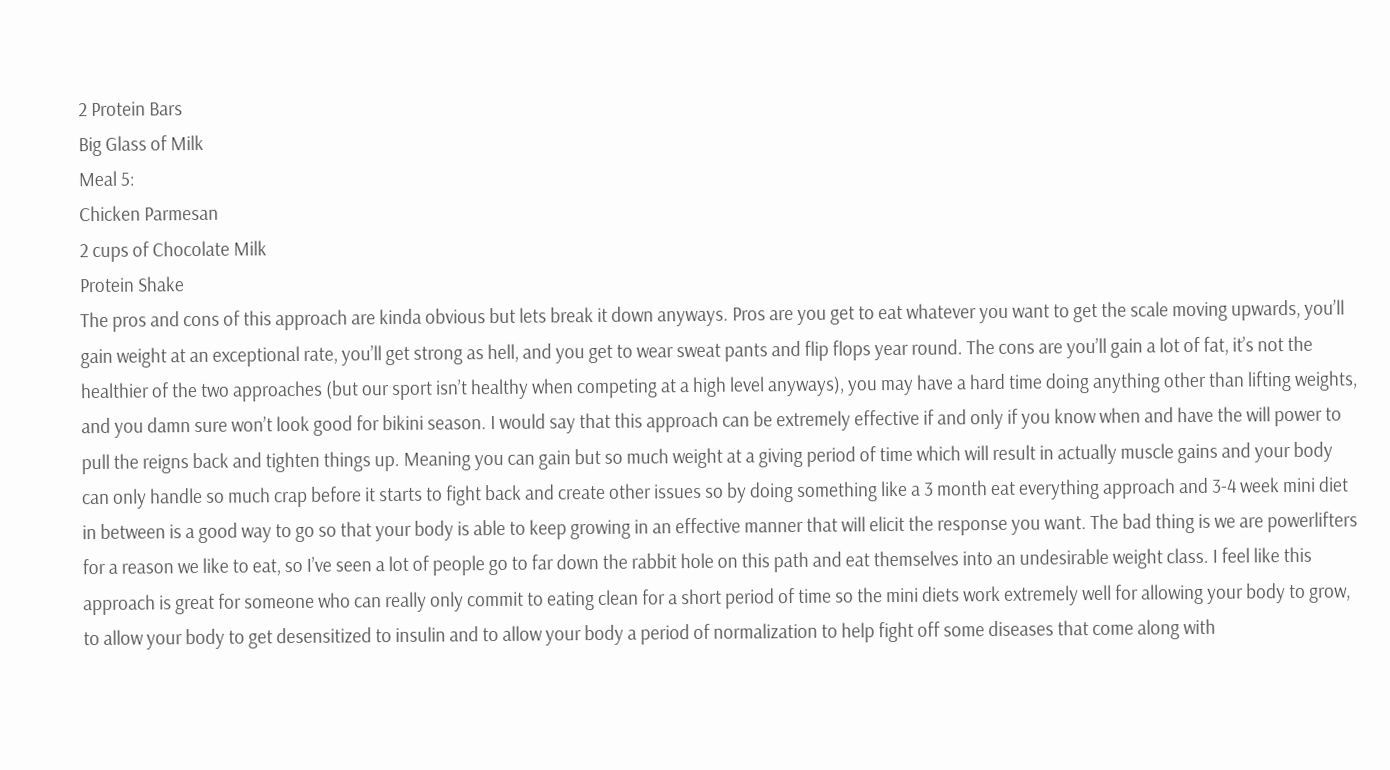2 Protein Bars
Big Glass of Milk
Meal 5:
Chicken Parmesan
2 cups of Chocolate Milk
Protein Shake
The pros and cons of this approach are kinda obvious but lets break it down anyways. Pros are you get to eat whatever you want to get the scale moving upwards, you’ll gain weight at an exceptional rate, you’ll get strong as hell, and you get to wear sweat pants and flip flops year round. The cons are you’ll gain a lot of fat, it’s not the healthier of the two approaches (but our sport isn’t healthy when competing at a high level anyways), you may have a hard time doing anything other than lifting weights, and you damn sure won’t look good for bikini season. I would say that this approach can be extremely effective if and only if you know when and have the will power to pull the reigns back and tighten things up. Meaning you can gain but so much weight at a giving period of time which will result in actually muscle gains and your body can only handle so much crap before it starts to fight back and create other issues so by doing something like a 3 month eat everything approach and 3-4 week mini diet in between is a good way to go so that your body is able to keep growing in an effective manner that will elicit the response you want. The bad thing is we are powerlifters for a reason we like to eat, so I’ve seen a lot of people go to far down the rabbit hole on this path and eat themselves into an undesirable weight class. I feel like this approach is great for someone who can really only commit to eating clean for a short period of time so the mini diets work extremely well for allowing your body to grow, to allow your body to get desensitized to insulin and to allow your body a period of normalization to help fight off some diseases that come along with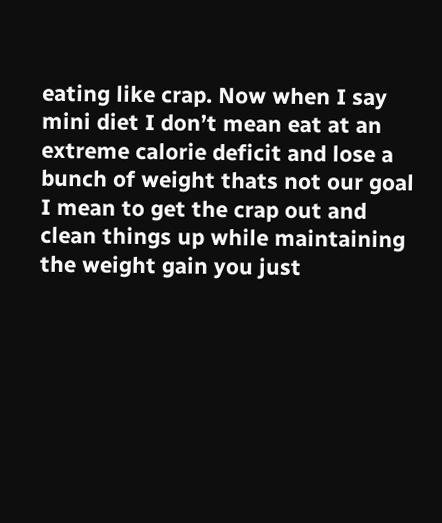eating like crap. Now when I say mini diet I don’t mean eat at an extreme calorie deficit and lose a bunch of weight thats not our goal I mean to get the crap out and clean things up while maintaining the weight gain you just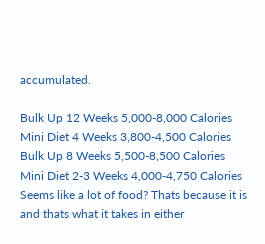accumulated.

Bulk Up 12 Weeks 5,000-8,000 Calories
Mini Diet 4 Weeks 3,800-4,500 Calories
Bulk Up 8 Weeks 5,500-8,500 Calories
Mini Diet 2-3 Weeks 4,000-4,750 Calories
Seems like a lot of food? Thats because it is and thats what it takes in either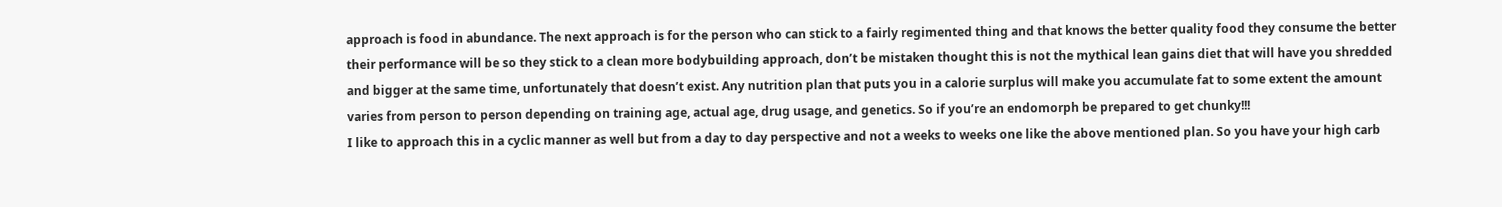approach is food in abundance. The next approach is for the person who can stick to a fairly regimented thing and that knows the better quality food they consume the better their performance will be so they stick to a clean more bodybuilding approach, don’t be mistaken thought this is not the mythical lean gains diet that will have you shredded and bigger at the same time, unfortunately that doesn’t exist. Any nutrition plan that puts you in a calorie surplus will make you accumulate fat to some extent the amount varies from person to person depending on training age, actual age, drug usage, and genetics. So if you’re an endomorph be prepared to get chunky!!!
I like to approach this in a cyclic manner as well but from a day to day perspective and not a weeks to weeks one like the above mentioned plan. So you have your high carb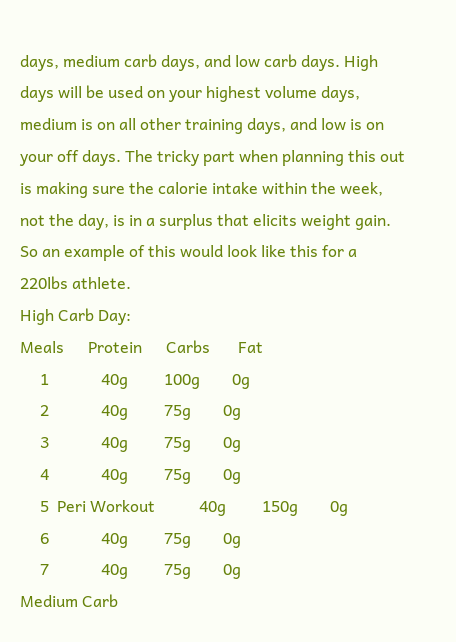days, medium carb days, and low carb days. High days will be used on your highest volume days, medium is on all other training days, and low is on your off days. The tricky part when planning this out is making sure the calorie intake within the week, not the day, is in a surplus that elicits weight gain. So an example of this would look like this for a 220lbs athlete.
High Carb Day:
Meals      Protein      Carbs       Fat
     1             40g         100g        0g
     2             40g         75g        0g
     3             40g         75g        0g
     4             40g         75g        0g
     5  Peri Workout           40g         150g        0g
     6             40g         75g        0g
     7             40g         75g        0g
Medium Carb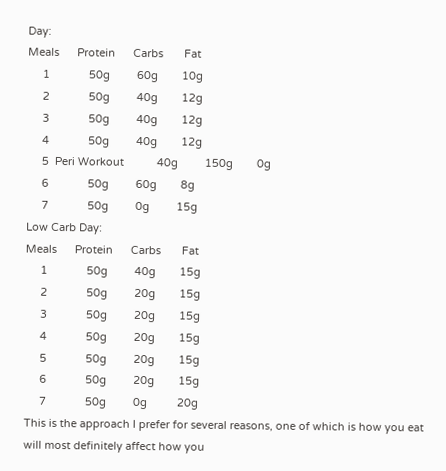Day:
Meals      Protein      Carbs       Fat
     1             50g         60g        10g
     2             50g         40g        12g
     3             50g         40g        12g
     4             50g         40g        12g
     5  Peri Workout           40g         150g        0g
     6             50g         60g        8g
     7             50g         0g         15g
Low Carb Day:
Meals      Protein      Carbs       Fat
     1             50g         40g        15g
     2             50g         20g        15g
     3             50g         20g        15g
     4             50g         20g        15g
     5             50g         20g        15g
     6             50g         20g        15g
     7             50g         0g          20g
This is the approach I prefer for several reasons, one of which is how you eat will most definitely affect how you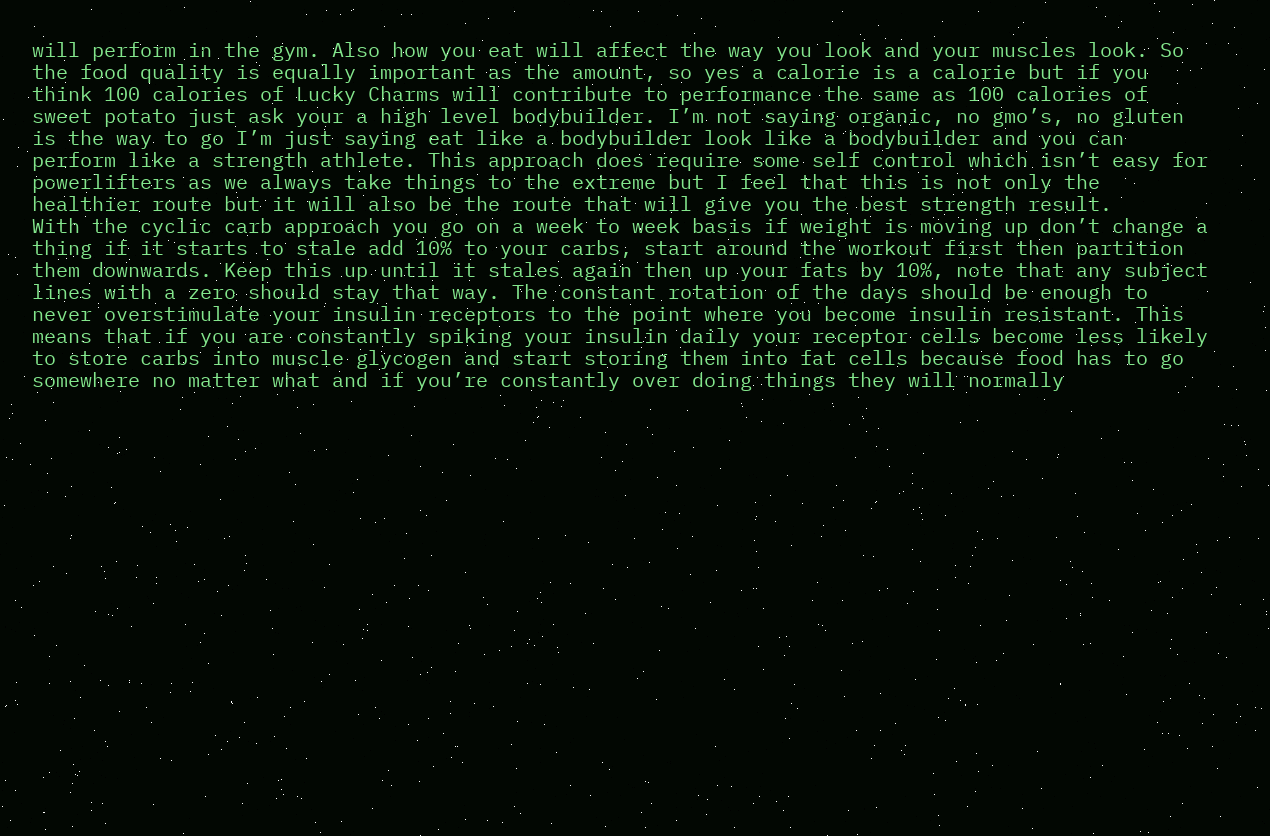will perform in the gym. Also how you eat will affect the way you look and your muscles look. So the food quality is equally important as the amount, so yes a calorie is a calorie but if you think 100 calories of Lucky Charms will contribute to performance the same as 100 calories of sweet potato just ask your a high level bodybuilder. I’m not saying organic, no gmo’s, no gluten is the way to go I’m just saying eat like a bodybuilder look like a bodybuilder and you can perform like a strength athlete. This approach does require some self control which isn’t easy for powerlifters as we always take things to the extreme but I feel that this is not only the healthier route but it will also be the route that will give you the best strength result.
With the cyclic carb approach you go on a week to week basis if weight is moving up don’t change a thing if it starts to stale add 10% to your carbs, start around the workout first then partition them downwards. Keep this up until it stales again then up your fats by 10%, note that any subject lines with a zero should stay that way. The constant rotation of the days should be enough to never overstimulate your insulin receptors to the point where you become insulin resistant. This means that if you are constantly spiking your insulin daily your receptor cells become less likely to store carbs into muscle glycogen and start storing them into fat cells because food has to go somewhere no matter what and if you’re constantly over doing things they will normally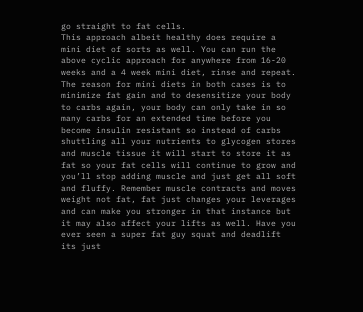go straight to fat cells.
This approach albeit healthy does require a mini diet of sorts as well. You can run the above cyclic approach for anywhere from 16-20 weeks and a 4 week mini diet, rinse and repeat. The reason for mini diets in both cases is to minimize fat gain and to desensitize your body to carbs again, your body can only take in so many carbs for an extended time before you become insulin resistant so instead of carbs shuttling all your nutrients to glycogen stores and muscle tissue it will start to store it as fat so your fat cells will continue to grow and you’ll stop adding muscle and just get all soft and fluffy. Remember muscle contracts and moves weight not fat, fat just changes your leverages and can make you stronger in that instance but it may also affect your lifts as well. Have you ever seen a super fat guy squat and deadlift its just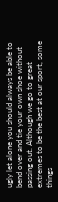ugly let alone you should always be able to bend over and tie your own shoe without passing out. Although we go to great extremes to be the best at our sport, some things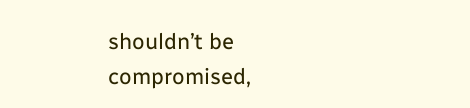shouldn’t be compromised,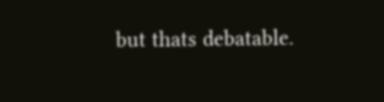but thats debatable.